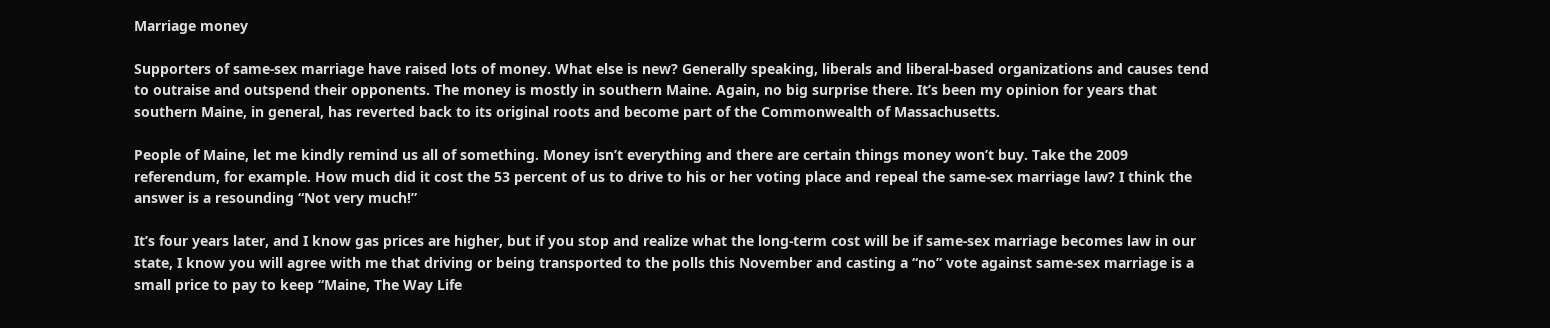Marriage money

Supporters of same-sex marriage have raised lots of money. What else is new? Generally speaking, liberals and liberal-based organizations and causes tend to outraise and outspend their opponents. The money is mostly in southern Maine. Again, no big surprise there. It’s been my opinion for years that southern Maine, in general, has reverted back to its original roots and become part of the Commonwealth of Massachusetts.

People of Maine, let me kindly remind us all of something. Money isn’t everything and there are certain things money won’t buy. Take the 2009 referendum, for example. How much did it cost the 53 percent of us to drive to his or her voting place and repeal the same-sex marriage law? I think the answer is a resounding “Not very much!”

It’s four years later, and I know gas prices are higher, but if you stop and realize what the long-term cost will be if same-sex marriage becomes law in our state, I know you will agree with me that driving or being transported to the polls this November and casting a “no” vote against same-sex marriage is a small price to pay to keep “Maine, The Way Life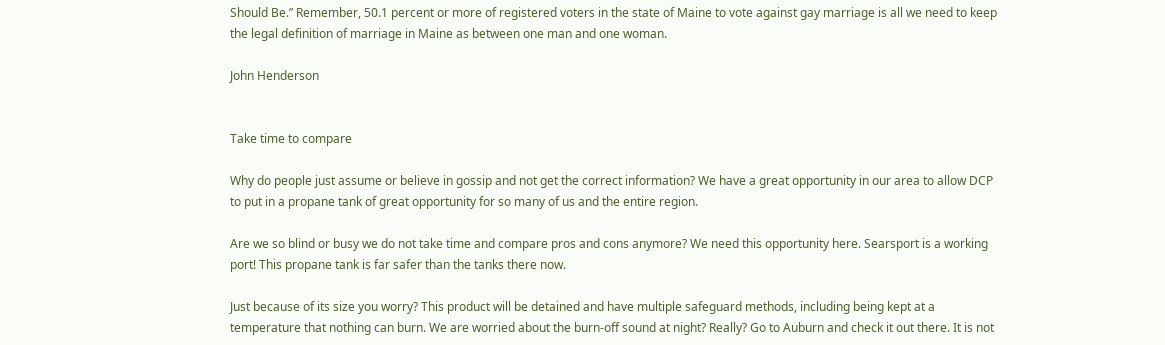Should Be.” Remember, 50.1 percent or more of registered voters in the state of Maine to vote against gay marriage is all we need to keep the legal definition of marriage in Maine as between one man and one woman.

John Henderson


Take time to compare

Why do people just assume or believe in gossip and not get the correct information? We have a great opportunity in our area to allow DCP to put in a propane tank of great opportunity for so many of us and the entire region.

Are we so blind or busy we do not take time and compare pros and cons anymore? We need this opportunity here. Searsport is a working port! This propane tank is far safer than the tanks there now.

Just because of its size you worry? This product will be detained and have multiple safeguard methods, including being kept at a temperature that nothing can burn. We are worried about the burn-off sound at night? Really? Go to Auburn and check it out there. It is not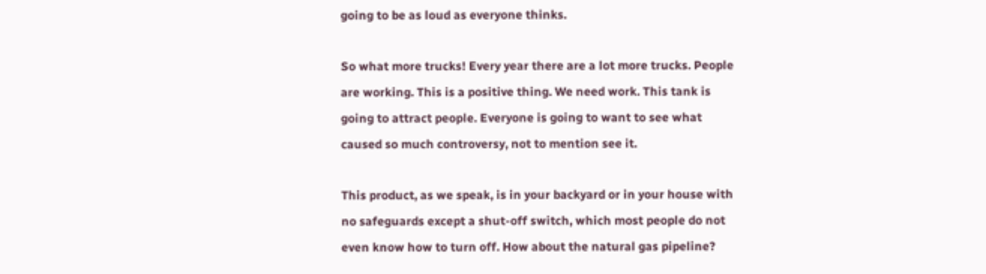going to be as loud as everyone thinks.

So what more trucks! Every year there are a lot more trucks. People are working. This is a positive thing. We need work. This tank is going to attract people. Everyone is going to want to see what caused so much controversy, not to mention see it.

This product, as we speak, is in your backyard or in your house with no safeguards except a shut-off switch, which most people do not even know how to turn off. How about the natural gas pipeline?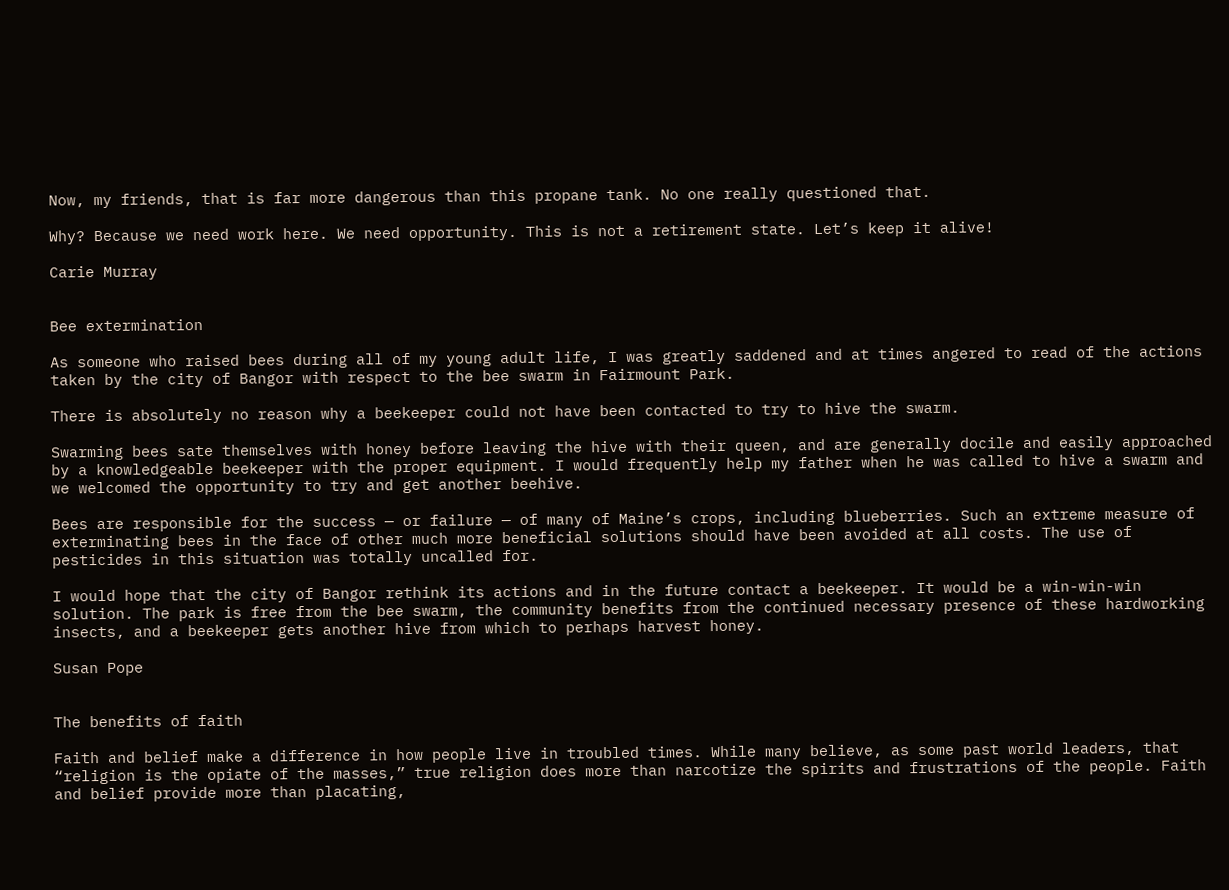Now, my friends, that is far more dangerous than this propane tank. No one really questioned that.

Why? Because we need work here. We need opportunity. This is not a retirement state. Let’s keep it alive!

Carie Murray


Bee extermination

As someone who raised bees during all of my young adult life, I was greatly saddened and at times angered to read of the actions taken by the city of Bangor with respect to the bee swarm in Fairmount Park.

There is absolutely no reason why a beekeeper could not have been contacted to try to hive the swarm.

Swarming bees sate themselves with honey before leaving the hive with their queen, and are generally docile and easily approached by a knowledgeable beekeeper with the proper equipment. I would frequently help my father when he was called to hive a swarm and we welcomed the opportunity to try and get another beehive.

Bees are responsible for the success — or failure — of many of Maine’s crops, including blueberries. Such an extreme measure of exterminating bees in the face of other much more beneficial solutions should have been avoided at all costs. The use of pesticides in this situation was totally uncalled for.

I would hope that the city of Bangor rethink its actions and in the future contact a beekeeper. It would be a win-win-win solution. The park is free from the bee swarm, the community benefits from the continued necessary presence of these hardworking insects, and a beekeeper gets another hive from which to perhaps harvest honey.

Susan Pope


The benefits of faith

Faith and belief make a difference in how people live in troubled times. While many believe, as some past world leaders, that “religion is the opiate of the masses,” true religion does more than narcotize the spirits and frustrations of the people. Faith and belief provide more than placating,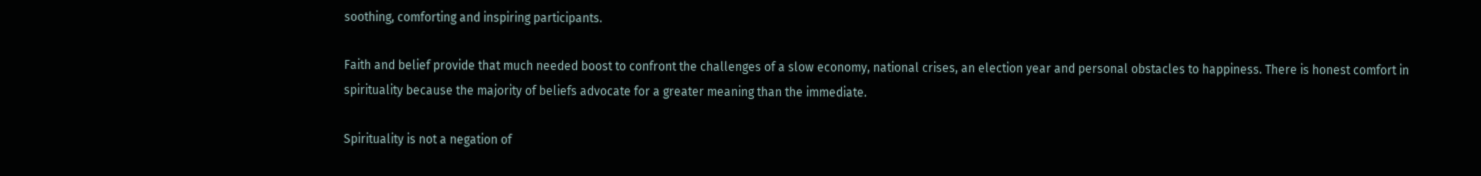soothing, comforting and inspiring participants.

Faith and belief provide that much needed boost to confront the challenges of a slow economy, national crises, an election year and personal obstacles to happiness. There is honest comfort in spirituality because the majority of beliefs advocate for a greater meaning than the immediate.

Spirituality is not a negation of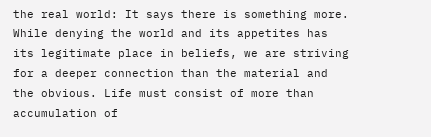the real world: It says there is something more. While denying the world and its appetites has its legitimate place in beliefs, we are striving for a deeper connection than the material and the obvious. Life must consist of more than accumulation of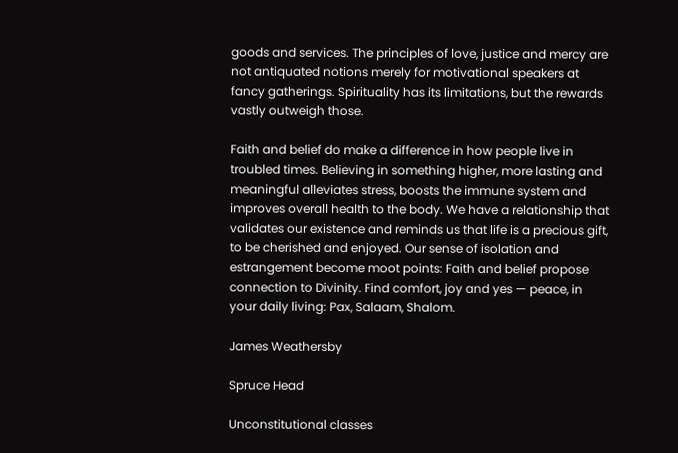goods and services. The principles of love, justice and mercy are not antiquated notions merely for motivational speakers at fancy gatherings. Spirituality has its limitations, but the rewards vastly outweigh those.

Faith and belief do make a difference in how people live in troubled times. Believing in something higher, more lasting and meaningful alleviates stress, boosts the immune system and improves overall health to the body. We have a relationship that validates our existence and reminds us that life is a precious gift, to be cherished and enjoyed. Our sense of isolation and estrangement become moot points: Faith and belief propose connection to Divinity. Find comfort, joy and yes — peace, in your daily living: Pax, Salaam, Shalom.

James Weathersby

Spruce Head

Unconstitutional classes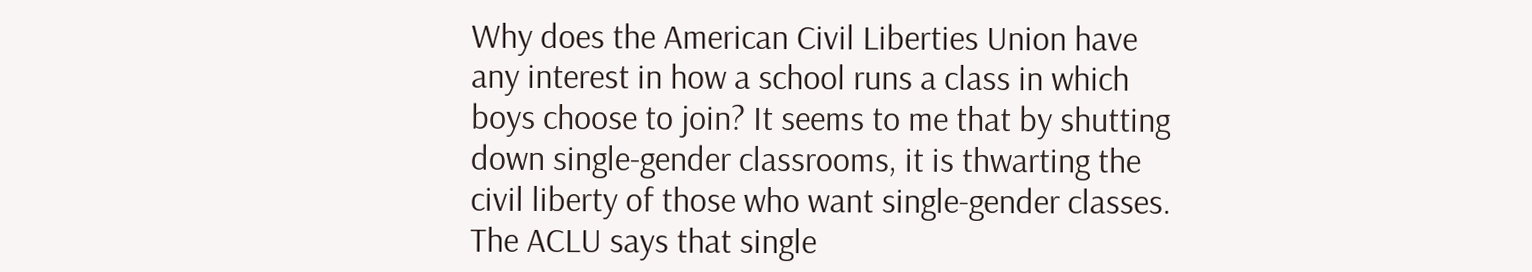Why does the American Civil Liberties Union have any interest in how a school runs a class in which boys choose to join? It seems to me that by shutting down single-gender classrooms, it is thwarting the civil liberty of those who want single-gender classes. The ACLU says that single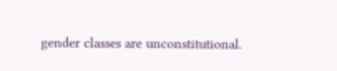gender classes are unconstitutional.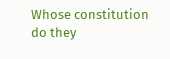Whose constitution do they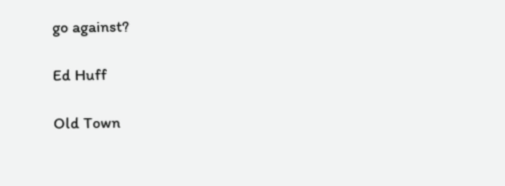go against?

Ed Huff

Old Town